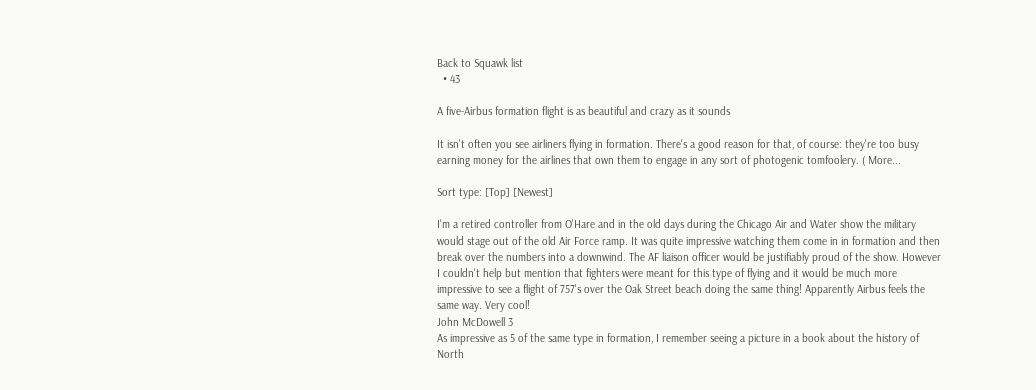Back to Squawk list
  • 43

A five-Airbus formation flight is as beautiful and crazy as it sounds

It isn't often you see airliners flying in formation. There's a good reason for that, of course: they're too busy earning money for the airlines that own them to engage in any sort of photogenic tomfoolery. ( More...

Sort type: [Top] [Newest]

I'm a retired controller from O'Hare and in the old days during the Chicago Air and Water show the military would stage out of the old Air Force ramp. It was quite impressive watching them come in in formation and then break over the numbers into a downwind. The AF liaison officer would be justifiably proud of the show. However I couldn't help but mention that fighters were meant for this type of flying and it would be much more impressive to see a flight of 757's over the Oak Street beach doing the same thing! Apparently Airbus feels the same way. Very cool!
John McDowell 3
As impressive as 5 of the same type in formation, I remember seeing a picture in a book about the history of North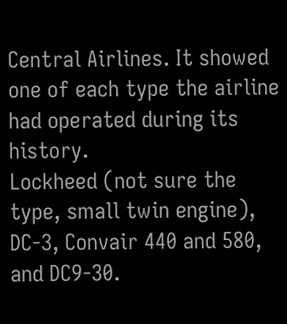Central Airlines. It showed one of each type the airline had operated during its history.
Lockheed (not sure the type, small twin engine), DC-3, Convair 440 and 580, and DC9-30.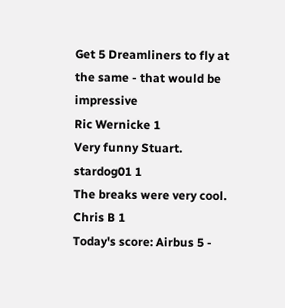Get 5 Dreamliners to fly at the same - that would be impressive
Ric Wernicke 1
Very funny Stuart.
stardog01 1
The breaks were very cool.
Chris B 1
Today's score: Airbus 5 -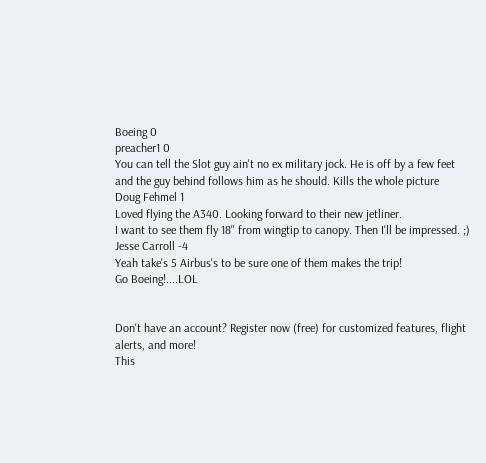Boeing 0
preacher1 0
You can tell the Slot guy ain't no ex military jock. He is off by a few feet and the guy behind follows him as he should. Kills the whole picture
Doug Fehmel 1
Loved flying the A340. Looking forward to their new jetliner.
I want to see them fly 18" from wingtip to canopy. Then I'll be impressed. ;)
Jesse Carroll -4
Yeah take's 5 Airbus's to be sure one of them makes the trip!
Go Boeing!....LOL


Don't have an account? Register now (free) for customized features, flight alerts, and more!
This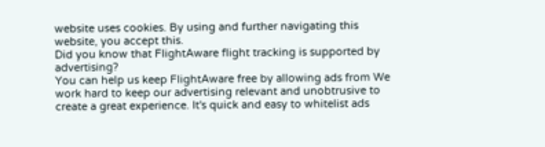website uses cookies. By using and further navigating this website, you accept this.
Did you know that FlightAware flight tracking is supported by advertising?
You can help us keep FlightAware free by allowing ads from We work hard to keep our advertising relevant and unobtrusive to create a great experience. It's quick and easy to whitelist ads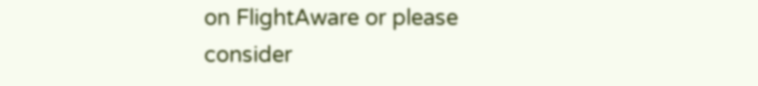on FlightAware or please consider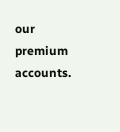our premium accounts.